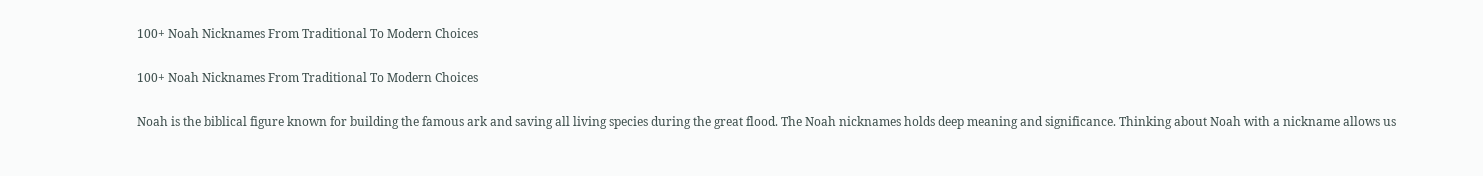100+ Noah Nicknames From Traditional To Modern Choices

100+ Noah Nicknames From Traditional To Modern Choices

Noah is the biblical figure known for building the famous ark and saving all living species during the great flood. The Noah nicknames holds deep meaning and significance. Thinking about Noah with a nickname allows us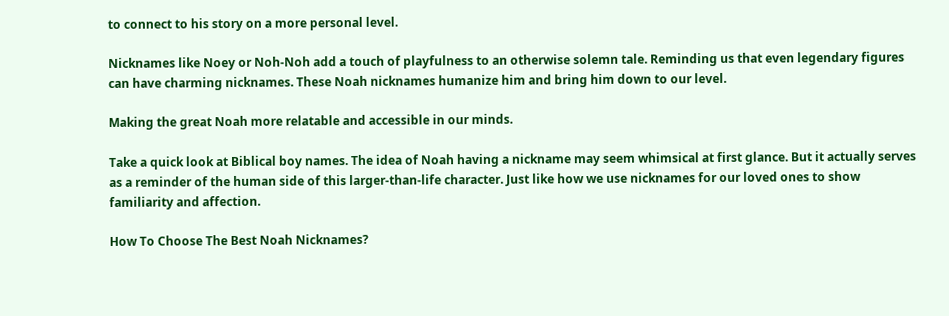to connect to his story on a more personal level.

Nicknames like Noey or Noh-Noh add a touch of playfulness to an otherwise solemn tale. Reminding us that even legendary figures can have charming nicknames. These Noah nicknames humanize him and bring him down to our level.

Making the great Noah more relatable and accessible in our minds.

Take a quick look at Biblical boy names. The idea of Noah having a nickname may seem whimsical at first glance. But it actually serves as a reminder of the human side of this larger-than-life character. Just like how we use nicknames for our loved ones to show familiarity and affection.

How To Choose The Best Noah Nicknames?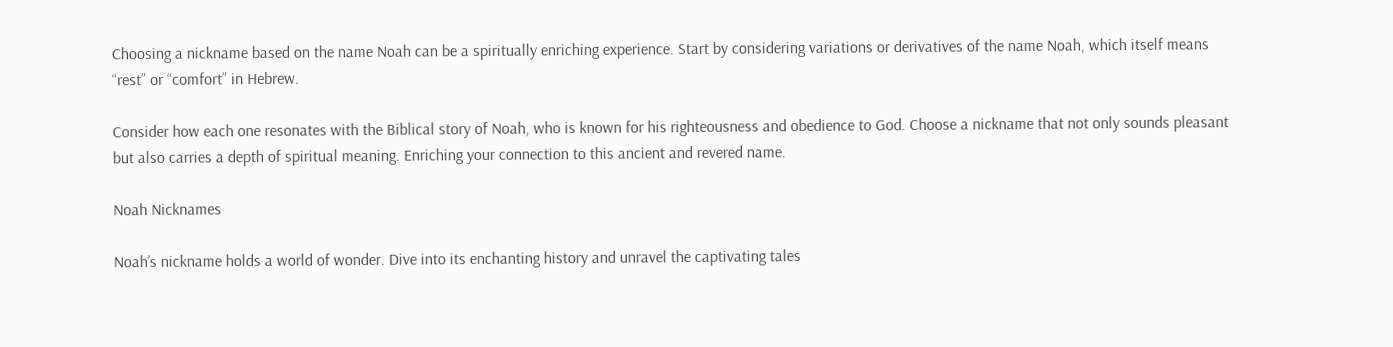Choosing a nickname based on the name Noah can be a spiritually enriching experience. Start by considering variations or derivatives of the name Noah, which itself means “rest” or “comfort” in Hebrew.

Consider how each one resonates with the Biblical story of Noah, who is known for his righteousness and obedience to God. Choose a nickname that not only sounds pleasant but also carries a depth of spiritual meaning. Enriching your connection to this ancient and revered name.

Noah Nicknames

Noah’s nickname holds a world of wonder. Dive into its enchanting history and unravel the captivating tales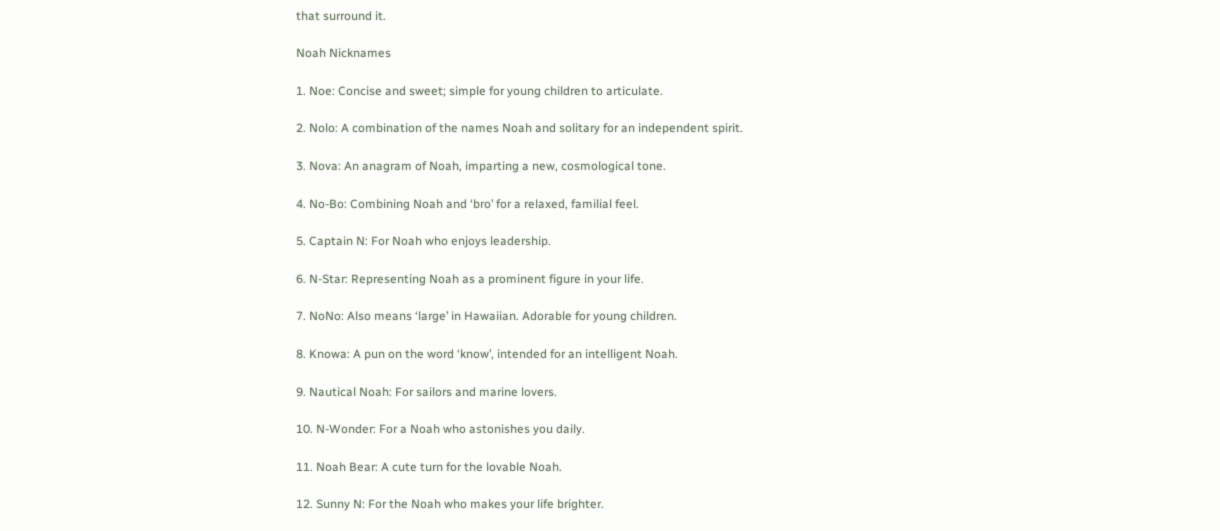that surround it.

Noah Nicknames

1. Noe: Concise and sweet; simple for young children to articulate.

2. Nolo: A combination of the names Noah and solitary for an independent spirit.

3. Nova: An anagram of Noah, imparting a new, cosmological tone.

4. No-Bo: Combining Noah and ‘bro’ for a relaxed, familial feel.

5. Captain N: For Noah who enjoys leadership.

6. N-Star: Representing Noah as a prominent figure in your life.

7. NoNo: Also means ‘large’ in Hawaiian. Adorable for young children.

8. Knowa: A pun on the word ‘know’, intended for an intelligent Noah.

9. Nautical Noah: For sailors and marine lovers.

10. N-Wonder: For a Noah who astonishes you daily.

11. Noah Bear: A cute turn for the lovable Noah.

12. Sunny N: For the Noah who makes your life brighter.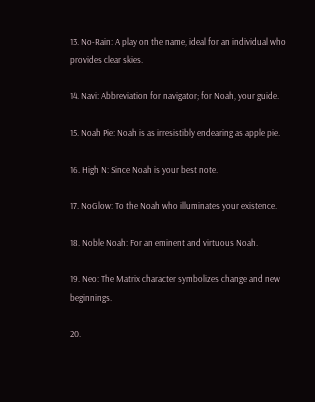13. No-Rain: A play on the name, ideal for an individual who provides clear skies.

14. Navi: Abbreviation for navigator; for Noah, your guide.

15. Noah Pie: Noah is as irresistibly endearing as apple pie.

16. High N: Since Noah is your best note.

17. NoGlow: To the Noah who illuminates your existence.

18. Noble Noah: For an eminent and virtuous Noah.

19. Neo: The Matrix character symbolizes change and new beginnings.

20.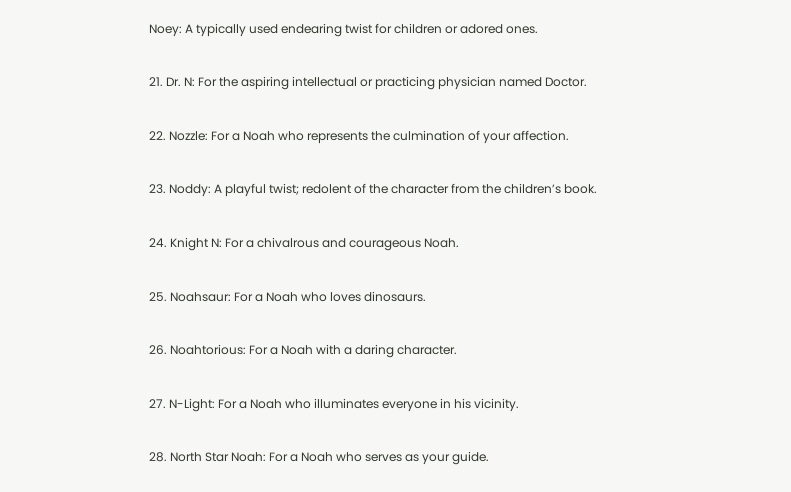Noey: A typically used endearing twist for children or adored ones.

21. Dr. N: For the aspiring intellectual or practicing physician named Doctor.

22. Nozzle: For a Noah who represents the culmination of your affection.

23. Noddy: A playful twist; redolent of the character from the children’s book.

24. Knight N: For a chivalrous and courageous Noah.

25. Noahsaur: For a Noah who loves dinosaurs.

26. Noahtorious: For a Noah with a daring character.

27. N-Light: For a Noah who illuminates everyone in his vicinity.

28. North Star Noah: For a Noah who serves as your guide.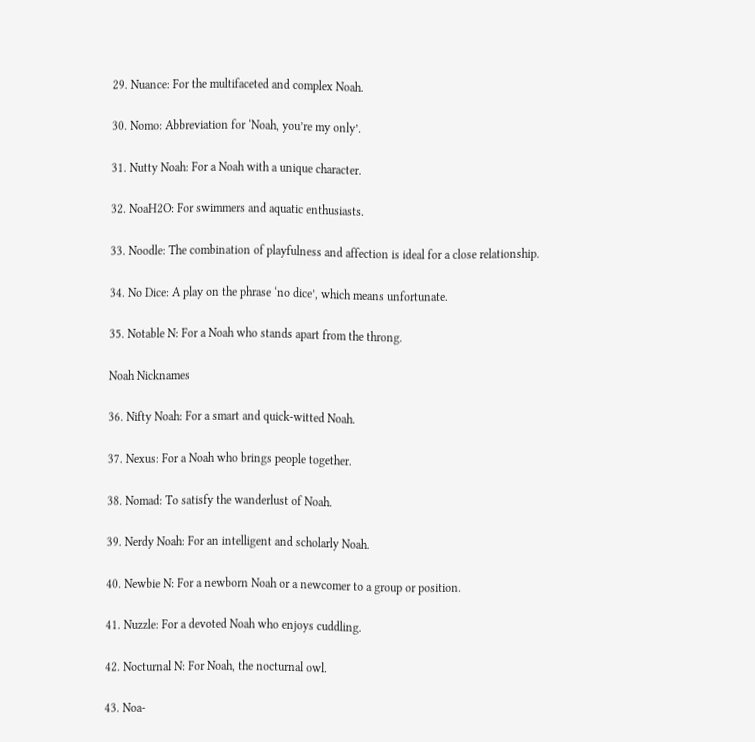29. Nuance: For the multifaceted and complex Noah.

30. Nomo: Abbreviation for ‘Noah, you’re my only’.

31. Nutty Noah: For a Noah with a unique character.

32. NoaH2O: For swimmers and aquatic enthusiasts.

33. Noodle: The combination of playfulness and affection is ideal for a close relationship.

34. No Dice: A play on the phrase ‘no dice’, which means unfortunate.

35. Notable N: For a Noah who stands apart from the throng.

Noah Nicknames

36. Nifty Noah: For a smart and quick-witted Noah.

37. Nexus: For a Noah who brings people together.

38. Nomad: To satisfy the wanderlust of Noah.

39. Nerdy Noah: For an intelligent and scholarly Noah.

40. Newbie N: For a newborn Noah or a newcomer to a group or position.

41. Nuzzle: For a devoted Noah who enjoys cuddling.

42. Nocturnal N: For Noah, the nocturnal owl.

43. Noa-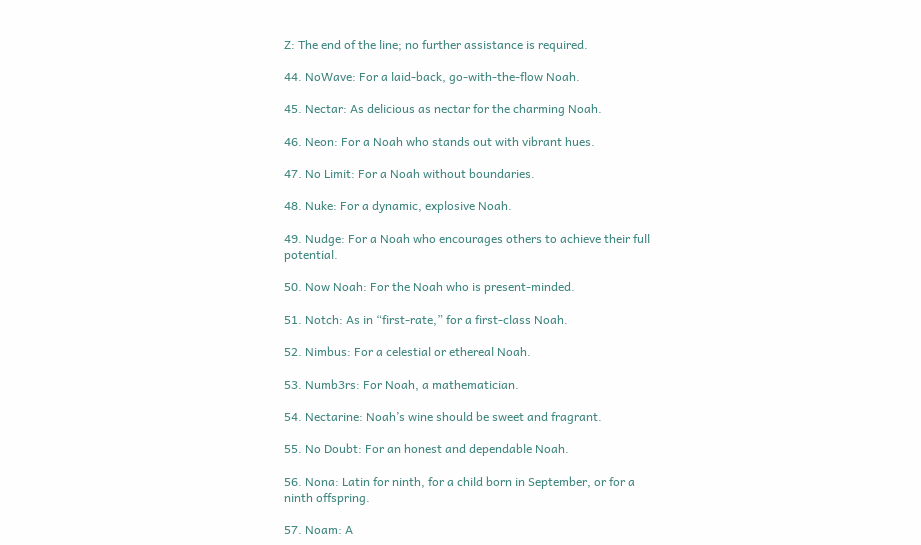Z: The end of the line; no further assistance is required.

44. NoWave: For a laid-back, go-with-the-flow Noah.

45. Nectar: As delicious as nectar for the charming Noah.

46. Neon: For a Noah who stands out with vibrant hues.

47. No Limit: For a Noah without boundaries.

48. Nuke: For a dynamic, explosive Noah.

49. Nudge: For a Noah who encourages others to achieve their full potential.

50. Now Noah: For the Noah who is present-minded.

51. Notch: As in “first-rate,” for a first-class Noah.

52. Nimbus: For a celestial or ethereal Noah.

53. Numb3rs: For Noah, a mathematician.

54. Nectarine: Noah’s wine should be sweet and fragrant.

55. No Doubt: For an honest and dependable Noah.

56. Nona: Latin for ninth, for a child born in September, or for a ninth offspring.

57. Noam: A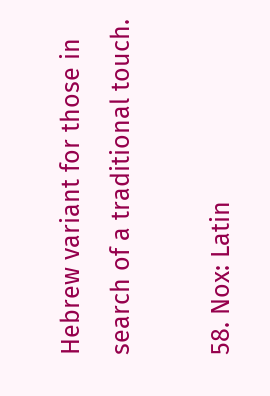Hebrew variant for those in search of a traditional touch.

58. Nox: Latin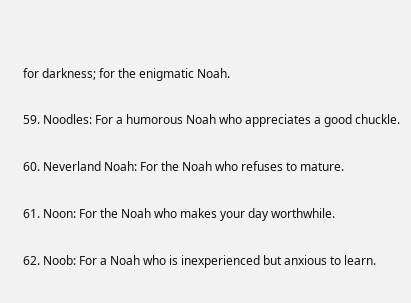for darkness; for the enigmatic Noah.

59. Noodles: For a humorous Noah who appreciates a good chuckle.

60. Neverland Noah: For the Noah who refuses to mature.

61. Noon: For the Noah who makes your day worthwhile.

62. Noob: For a Noah who is inexperienced but anxious to learn.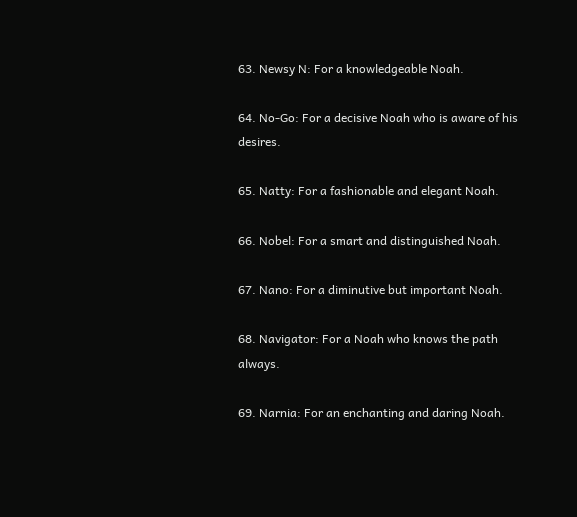63. Newsy N: For a knowledgeable Noah.

64. No-Go: For a decisive Noah who is aware of his desires.

65. Natty: For a fashionable and elegant Noah.

66. Nobel: For a smart and distinguished Noah.

67. Nano: For a diminutive but important Noah.

68. Navigator: For a Noah who knows the path always.

69. Narnia: For an enchanting and daring Noah.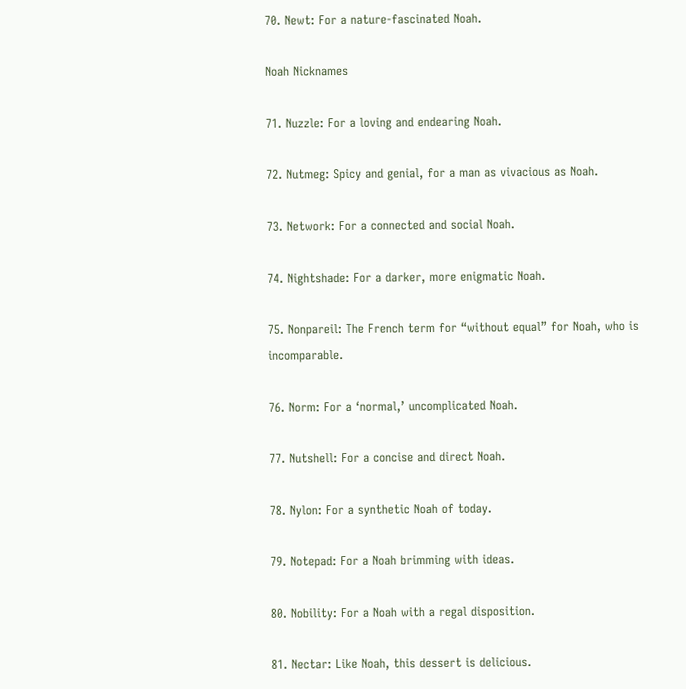70. Newt: For a nature-fascinated Noah.

Noah Nicknames

71. Nuzzle: For a loving and endearing Noah.

72. Nutmeg: Spicy and genial, for a man as vivacious as Noah.

73. Network: For a connected and social Noah.

74. Nightshade: For a darker, more enigmatic Noah.

75. Nonpareil: The French term for “without equal” for Noah, who is incomparable.

76. Norm: For a ‘normal,’ uncomplicated Noah.

77. Nutshell: For a concise and direct Noah.

78. Nylon: For a synthetic Noah of today.

79. Notepad: For a Noah brimming with ideas.

80. Nobility: For a Noah with a regal disposition.

81. Nectar: Like Noah, this dessert is delicious.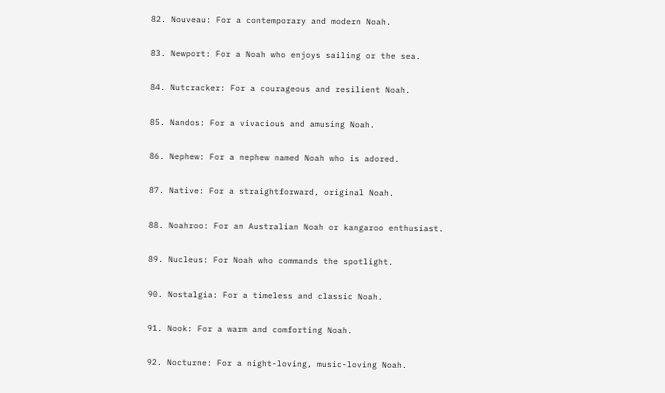82. Nouveau: For a contemporary and modern Noah.

83. Newport: For a Noah who enjoys sailing or the sea.

84. Nutcracker: For a courageous and resilient Noah.

85. Nandos: For a vivacious and amusing Noah.

86. Nephew: For a nephew named Noah who is adored.

87. Native: For a straightforward, original Noah.

88. Noahroo: For an Australian Noah or kangaroo enthusiast.

89. Nucleus: For Noah who commands the spotlight.

90. Nostalgia: For a timeless and classic Noah.

91. Nook: For a warm and comforting Noah.

92. Nocturne: For a night-loving, music-loving Noah.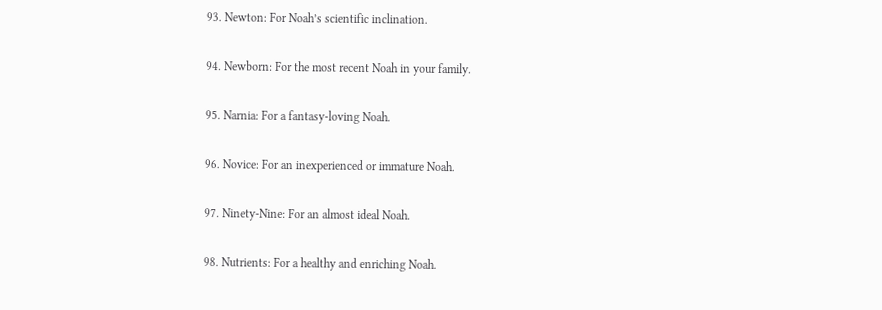93. Newton: For Noah’s scientific inclination.

94. Newborn: For the most recent Noah in your family.

95. Narnia: For a fantasy-loving Noah.

96. Novice: For an inexperienced or immature Noah.

97. Ninety-Nine: For an almost ideal Noah.

98. Nutrients: For a healthy and enriching Noah.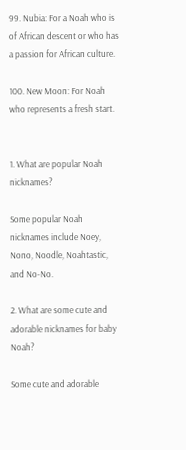99. Nubia: For a Noah who is of African descent or who has a passion for African culture.

100. New Moon: For Noah who represents a fresh start.


1. What are popular Noah nicknames?

Some popular Noah nicknames include Noey, Nono, Noodle, Noahtastic, and No-No.

2. What are some cute and adorable nicknames for baby Noah?

Some cute and adorable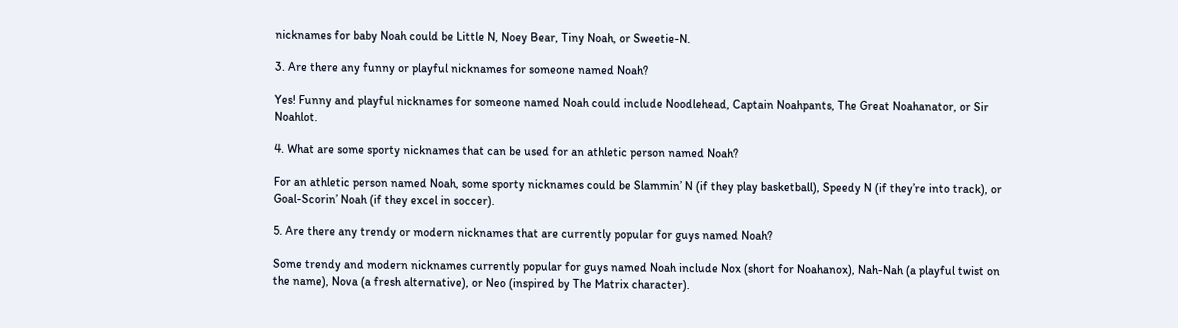nicknames for baby Noah could be Little N, Noey Bear, Tiny Noah, or Sweetie-N.

3. Are there any funny or playful nicknames for someone named Noah?

Yes! Funny and playful nicknames for someone named Noah could include Noodlehead, Captain Noahpants, The Great Noahanator, or Sir Noahlot.

4. What are some sporty nicknames that can be used for an athletic person named Noah?

For an athletic person named Noah, some sporty nicknames could be Slammin’ N (if they play basketball), Speedy N (if they’re into track), or Goal-Scorin’ Noah (if they excel in soccer).

5. Are there any trendy or modern nicknames that are currently popular for guys named Noah?

Some trendy and modern nicknames currently popular for guys named Noah include Nox (short for Noahanox), Nah-Nah (a playful twist on the name), Nova (a fresh alternative), or Neo (inspired by The Matrix character).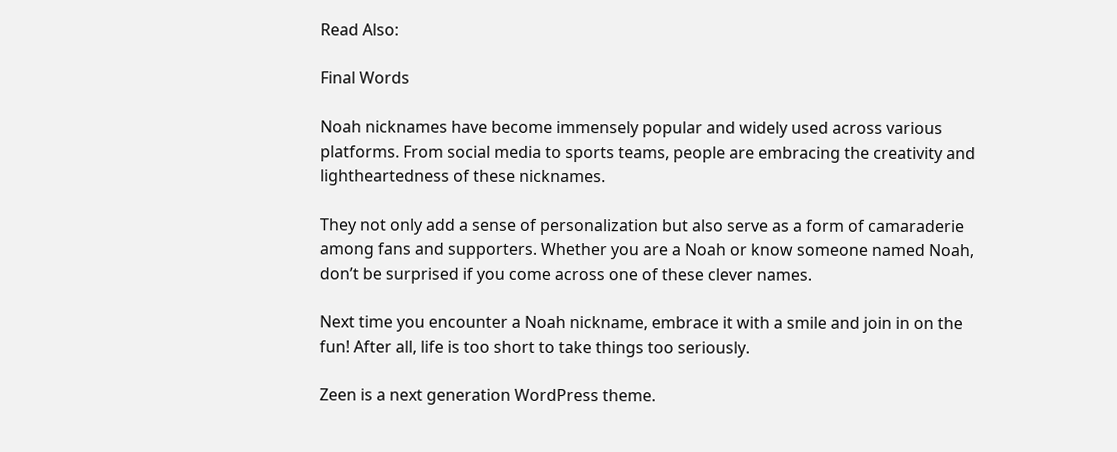Read Also:

Final Words

Noah nicknames have become immensely popular and widely used across various platforms. From social media to sports teams, people are embracing the creativity and lightheartedness of these nicknames.

They not only add a sense of personalization but also serve as a form of camaraderie among fans and supporters. Whether you are a Noah or know someone named Noah, don’t be surprised if you come across one of these clever names.

Next time you encounter a Noah nickname, embrace it with a smile and join in on the fun! After all, life is too short to take things too seriously.

Zeen is a next generation WordPress theme.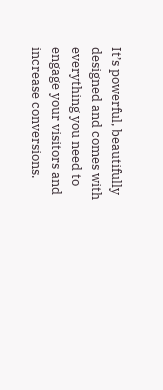It’s powerful, beautifully designed and comes with everything you need to engage your visitors and increase conversions.